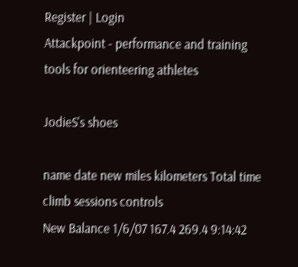Register | Login
Attackpoint - performance and training tools for orienteering athletes

JodieS's shoes

name date new miles kilometers Total time climb sessions controls
New Balance 1/6/07 167.4 269.4 9:14:42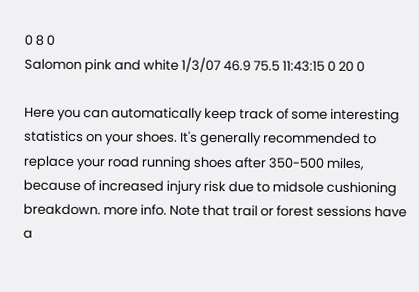0 8 0
Salomon pink and white 1/3/07 46.9 75.5 11:43:15 0 20 0

Here you can automatically keep track of some interesting statistics on your shoes. It's generally recommended to replace your road running shoes after 350-500 miles, because of increased injury risk due to midsole cushioning breakdown. more info. Note that trail or forest sessions have a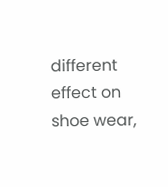different effect on shoe wear,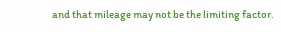and that mileage may not be the limiting factor.